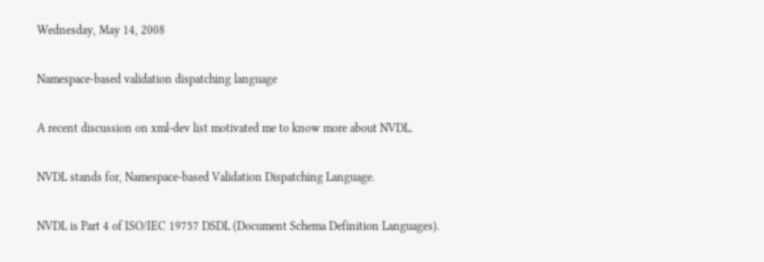Wednesday, May 14, 2008

Namespace-based validation dispatching language

A recent discussion on xml-dev list motivated me to know more about NVDL.

NVDL stands for, Namespace-based Validation Dispatching Language.

NVDL is Part 4 of ISO/IEC 19757 DSDL (Document Schema Definition Languages).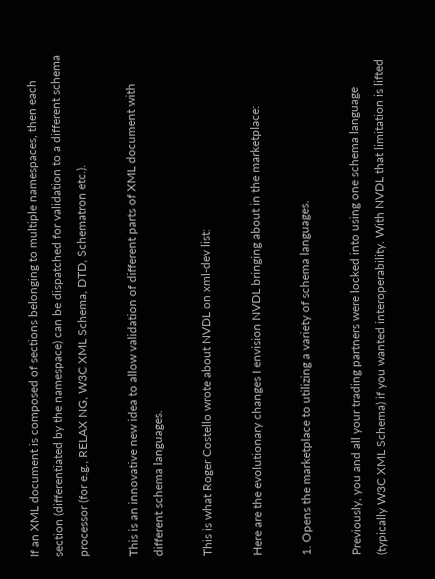If an XML document is composed of sections belonging to multiple namespaces, then each section (differentiated by the namespace) can be dispatched for validation to a different schema processor (for e.g., RELAX NG, W3C XML Schema, DTD, Schematron etc.).

This is an innovative new idea to allow validation of different parts of XML document with different schema languages.

This is what Roger Costello wrote about NVDL on xml-dev list:

Here are the evolutionary changes I envision NVDL bringing about in the marketplace:

1. Opens the marketplace to utilizing a variety of schema languages.

Previously, you and all your trading partners were locked into using one schema language (typically W3C XML Schema) if you wanted interoperability. With NVDL that limitation is lifted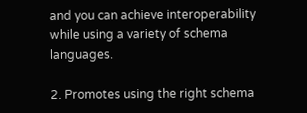and you can achieve interoperability while using a variety of schema languages.

2. Promotes using the right schema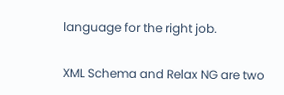language for the right job.

XML Schema and Relax NG are two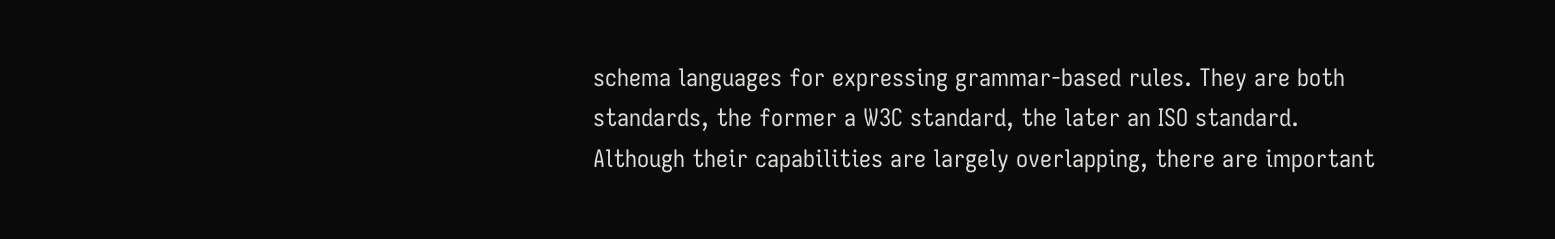schema languages for expressing grammar-based rules. They are both standards, the former a W3C standard, the later an ISO standard. Although their capabilities are largely overlapping, there are important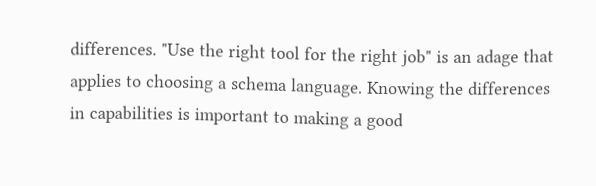differences. "Use the right tool for the right job" is an adage that applies to choosing a schema language. Knowing the differences in capabilities is important to making a good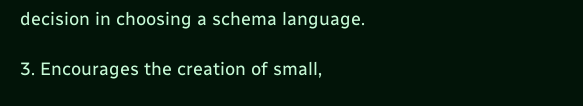decision in choosing a schema language.

3. Encourages the creation of small,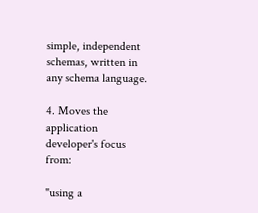simple, independent schemas, written in any schema language.

4. Moves the application developer's focus from:

"using a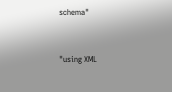schema"


"using XML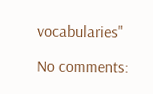vocabularies"

No comments: